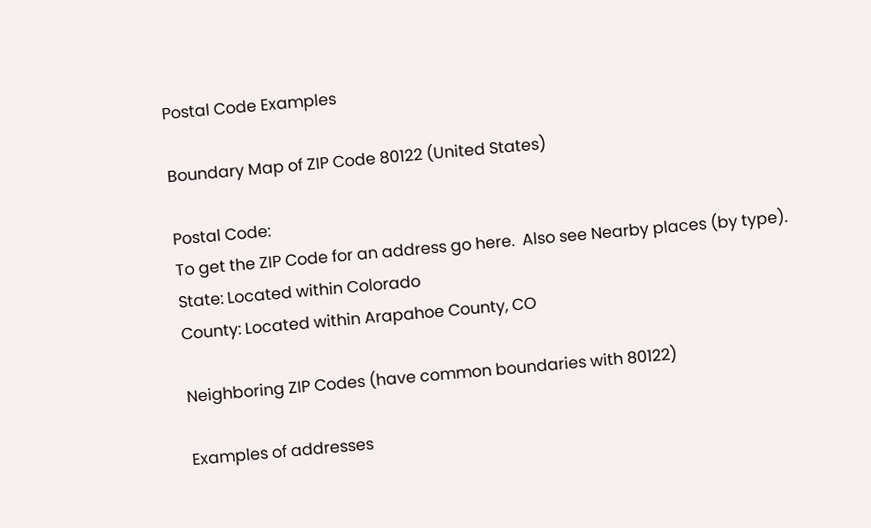Postal Code Examples

Boundary Map of ZIP Code 80122 (United States)

Postal Code:
To get the ZIP Code for an address go here.  Also see Nearby places (by type).
State: Located within Colorado
County: Located within Arapahoe County, CO

Neighboring ZIP Codes (have common boundaries with 80122)

Examples of addresses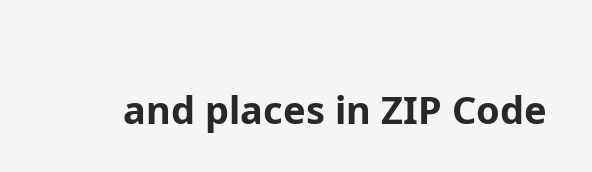and places in ZIP Code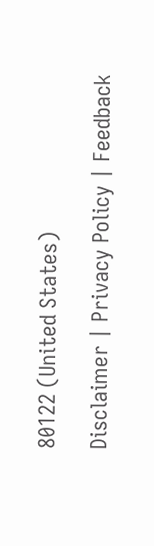80122 (United States)

Disclaimer | Privacy Policy | Feedback